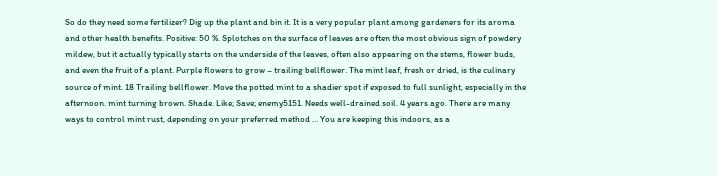So do they need some fertilizer? Dig up the plant and bin it. It is a very popular plant among gardeners for its aroma and other health benefits. Positive: 50 %. Splotches on the surface of leaves are often the most obvious sign of powdery mildew, but it actually typically starts on the underside of the leaves, often also appearing on the stems, flower buds, and even the fruit of a plant. Purple flowers to grow – trailing bellflower. The mint leaf, fresh or dried, is the culinary source of mint. 18 Trailing bellflower. Move the potted mint to a shadier spot if exposed to full sunlight, especially in the afternoon. mint turning brown. Shade. Like; Save; enemy5151. Needs well-drained soil. 4 years ago. There are many ways to control mint rust, depending on your preferred method … You are keeping this indoors, as a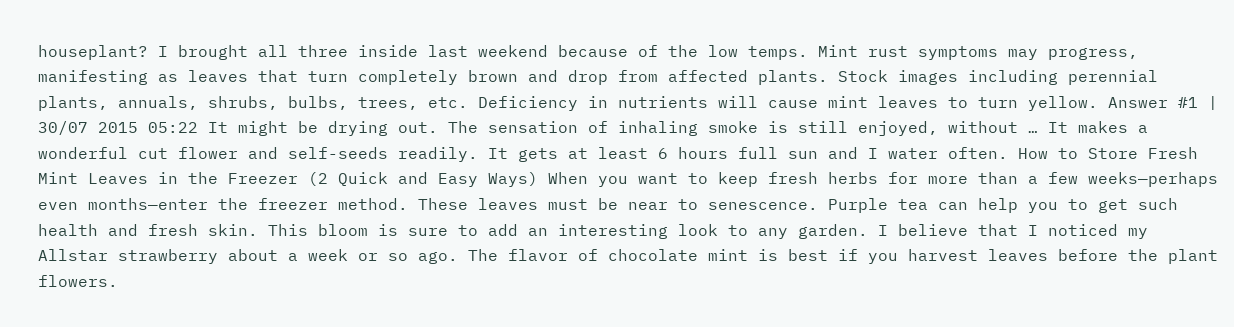houseplant? I brought all three inside last weekend because of the low temps. Mint rust symptoms may progress, manifesting as leaves that turn completely brown and drop from affected plants. Stock images including perennial plants, annuals, shrubs, bulbs, trees, etc. Deficiency in nutrients will cause mint leaves to turn yellow. Answer #1 | 30/07 2015 05:22 It might be drying out. The sensation of inhaling smoke is still enjoyed, without … It makes a wonderful cut flower and self-seeds readily. It gets at least 6 hours full sun and I water often. How to Store Fresh Mint Leaves in the Freezer (2 Quick and Easy Ways) When you want to keep fresh herbs for more than a few weeks—perhaps even months—enter the freezer method. These leaves must be near to senescence. Purple tea can help you to get such health and fresh skin. This bloom is sure to add an interesting look to any garden. I believe that I noticed my Allstar strawberry about a week or so ago. The flavor of chocolate mint is best if you harvest leaves before the plant flowers.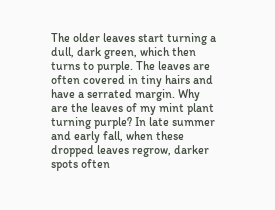The older leaves start turning a dull, dark green, which then turns to purple. The leaves are often covered in tiny hairs and have a serrated margin. Why are the leaves of my mint plant turning purple? In late summer and early fall, when these dropped leaves regrow, darker spots often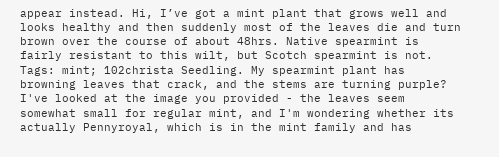appear instead. Hi, I’ve got a mint plant that grows well and looks healthy and then suddenly most of the leaves die and turn brown over the course of about 48hrs. Native spearmint is fairly resistant to this wilt, but Scotch spearmint is not. Tags: mint; 102christa Seedling. My spearmint plant has browning leaves that crack, and the stems are turning purple? I've looked at the image you provided - the leaves seem somewhat small for regular mint, and I'm wondering whether its actually Pennyroyal, which is in the mint family and has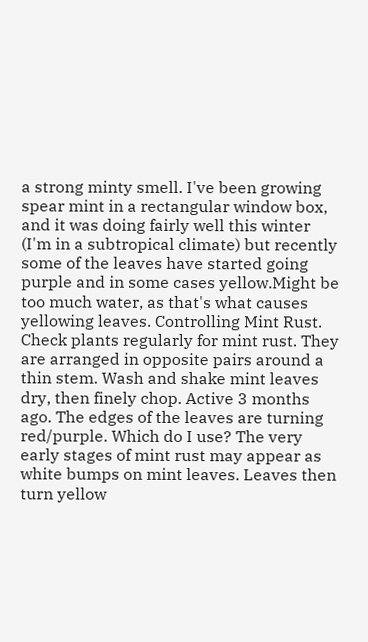a strong minty smell. I've been growing spear mint in a rectangular window box, and it was doing fairly well this winter (I'm in a subtropical climate) but recently some of the leaves have started going purple and in some cases yellow.Might be too much water, as that's what causes yellowing leaves. Controlling Mint Rust. Check plants regularly for mint rust. They are arranged in opposite pairs around a thin stem. Wash and shake mint leaves dry, then finely chop. Active 3 months ago. The edges of the leaves are turning red/purple. Which do I use? The very early stages of mint rust may appear as white bumps on mint leaves. Leaves then turn yellow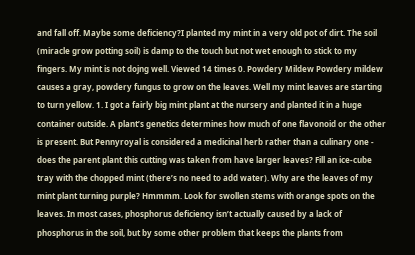and fall off. Maybe some deficiency?I planted my mint in a very old pot of dirt. The soil (miracle grow potting soil) is damp to the touch but not wet enough to stick to my fingers. My mint is not dojng well. Viewed 14 times 0. Powdery Mildew Powdery mildew causes a gray, powdery fungus to grow on the leaves. Well my mint leaves are starting to turn yellow. 1. I got a fairly big mint plant at the nursery and planted it in a huge container outside. A plant’s genetics determines how much of one flavonoid or the other is present. But Pennyroyal is considered a medicinal herb rather than a culinary one - does the parent plant this cutting was taken from have larger leaves? Fill an ice-cube tray with the chopped mint (there’s no need to add water). Why are the leaves of my mint plant turning purple? Hmmmm. Look for swollen stems with orange spots on the leaves. In most cases, phosphorus deficiency isn’t actually caused by a lack of phosphorus in the soil, but by some other problem that keeps the plants from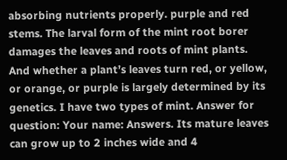absorbing nutrients properly. purple and red stems. The larval form of the mint root borer damages the leaves and roots of mint plants. And whether a plant’s leaves turn red, or yellow, or orange, or purple is largely determined by its genetics. I have two types of mint. Answer for question: Your name: Answers. Its mature leaves can grow up to 2 inches wide and 4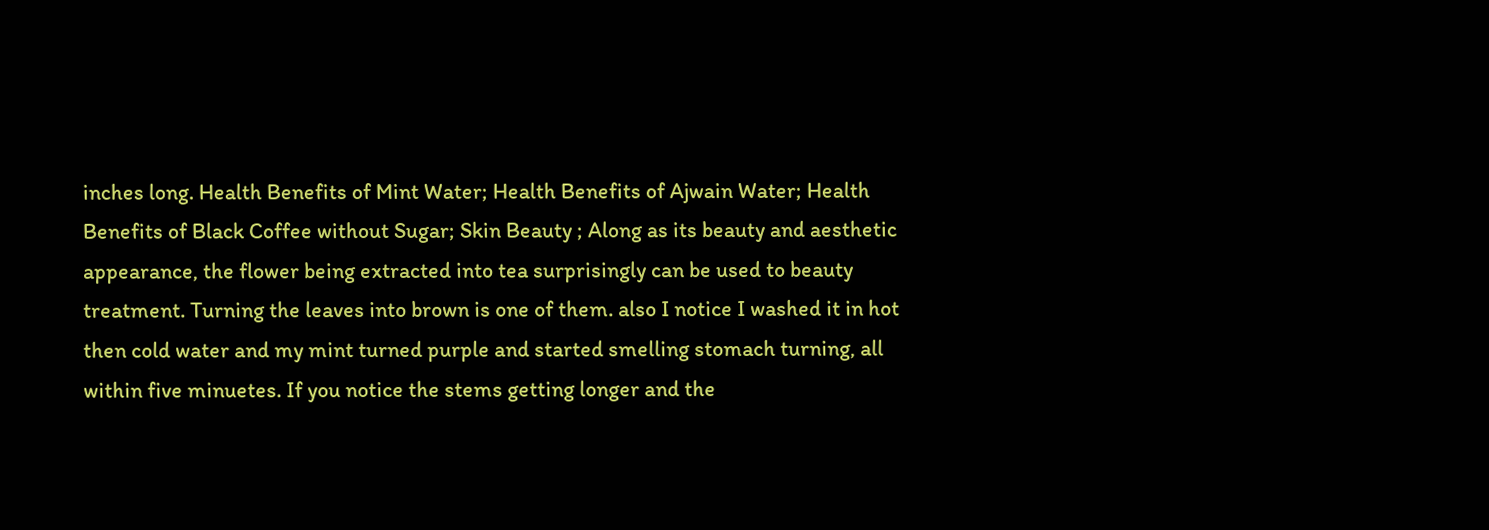inches long. Health Benefits of Mint Water; Health Benefits of Ajwain Water; Health Benefits of Black Coffee without Sugar; Skin Beauty ; Along as its beauty and aesthetic appearance, the flower being extracted into tea surprisingly can be used to beauty treatment. Turning the leaves into brown is one of them. also I notice I washed it in hot then cold water and my mint turned purple and started smelling stomach turning, all within five minuetes. If you notice the stems getting longer and the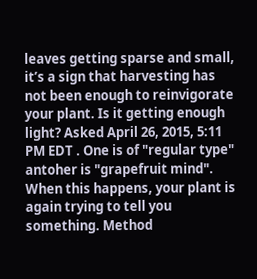leaves getting sparse and small, it’s a sign that harvesting has not been enough to reinvigorate your plant. Is it getting enough light? Asked April 26, 2015, 5:11 PM EDT . One is of "regular type" antoher is "grapefruit mind". When this happens, your plant is again trying to tell you something. Method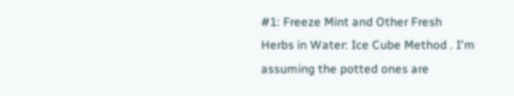#1: Freeze Mint and Other Fresh Herbs in Water: Ice Cube Method . I'm assuming the potted ones are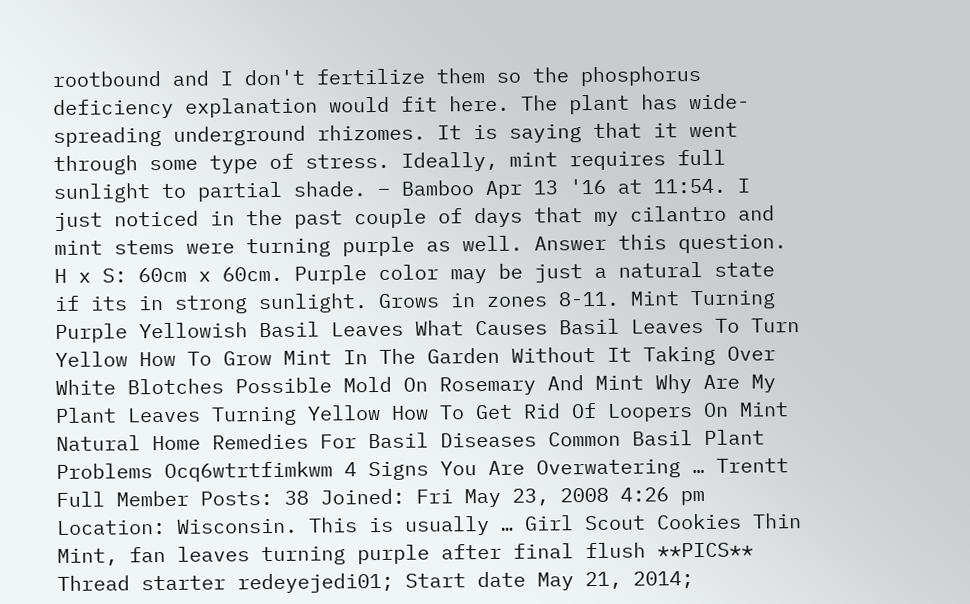rootbound and I don't fertilize them so the phosphorus deficiency explanation would fit here. The plant has wide-spreading underground rhizomes. It is saying that it went through some type of stress. Ideally, mint requires full sunlight to partial shade. – Bamboo Apr 13 '16 at 11:54. I just noticed in the past couple of days that my cilantro and mint stems were turning purple as well. Answer this question. H x S: 60cm x 60cm. Purple color may be just a natural state if its in strong sunlight. Grows in zones 8-11. Mint Turning Purple Yellowish Basil Leaves What Causes Basil Leaves To Turn Yellow How To Grow Mint In The Garden Without It Taking Over White Blotches Possible Mold On Rosemary And Mint Why Are My Plant Leaves Turning Yellow How To Get Rid Of Loopers On Mint Natural Home Remedies For Basil Diseases Common Basil Plant Problems Ocq6wtrtfimkwm 4 Signs You Are Overwatering … Trentt Full Member Posts: 38 Joined: Fri May 23, 2008 4:26 pm Location: Wisconsin. This is usually … Girl Scout Cookies Thin Mint, fan leaves turning purple after final flush **PICS** Thread starter redeyejedi01; Start date May 21, 2014;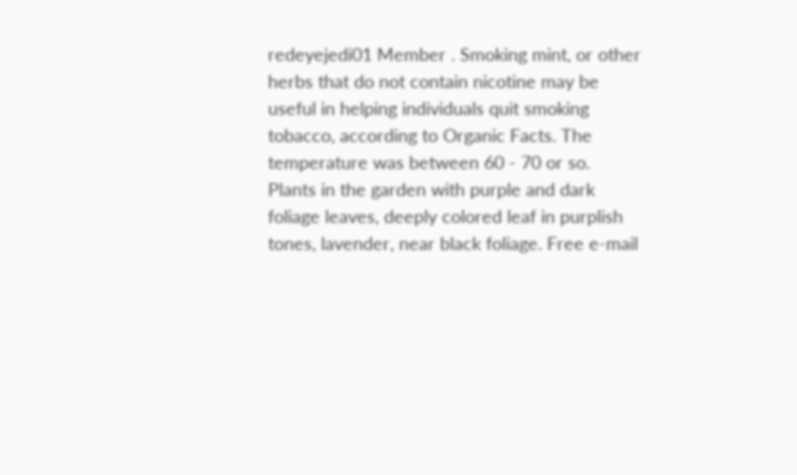redeyejedi01 Member . Smoking mint, or other herbs that do not contain nicotine may be useful in helping individuals quit smoking tobacco, according to Organic Facts. The temperature was between 60 - 70 or so. Plants in the garden with purple and dark foliage leaves, deeply colored leaf in purplish tones, lavender, near black foliage. Free e-mail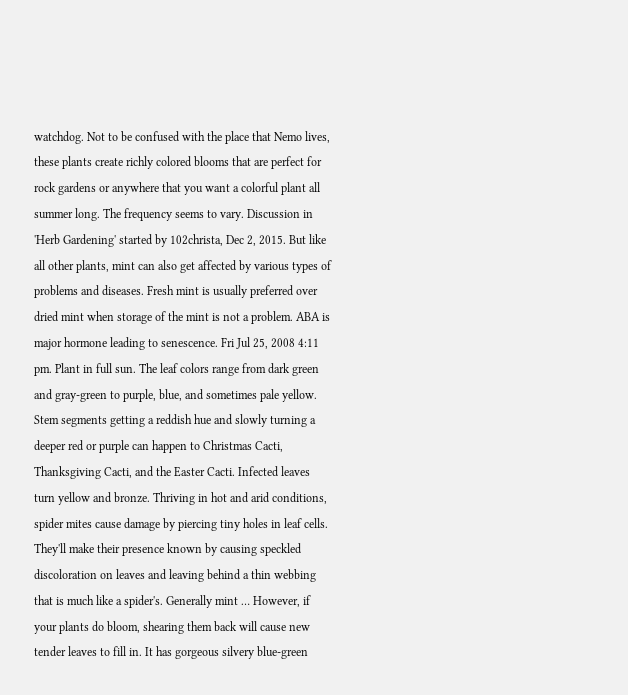watchdog. Not to be confused with the place that Nemo lives, these plants create richly colored blooms that are perfect for rock gardens or anywhere that you want a colorful plant all summer long. The frequency seems to vary. Discussion in 'Herb Gardening' started by 102christa, Dec 2, 2015. But like all other plants, mint can also get affected by various types of problems and diseases. Fresh mint is usually preferred over dried mint when storage of the mint is not a problem. ABA is major hormone leading to senescence. Fri Jul 25, 2008 4:11 pm. Plant in full sun. The leaf colors range from dark green and gray-green to purple, blue, and sometimes pale yellow. Stem segments getting a reddish hue and slowly turning a deeper red or purple can happen to Christmas Cacti, Thanksgiving Cacti, and the Easter Cacti. Infected leaves turn yellow and bronze. Thriving in hot and arid conditions, spider mites cause damage by piercing tiny holes in leaf cells. They'll make their presence known by causing speckled discoloration on leaves and leaving behind a thin webbing that is much like a spider's. Generally mint … However, if your plants do bloom, shearing them back will cause new tender leaves to fill in. It has gorgeous silvery blue-green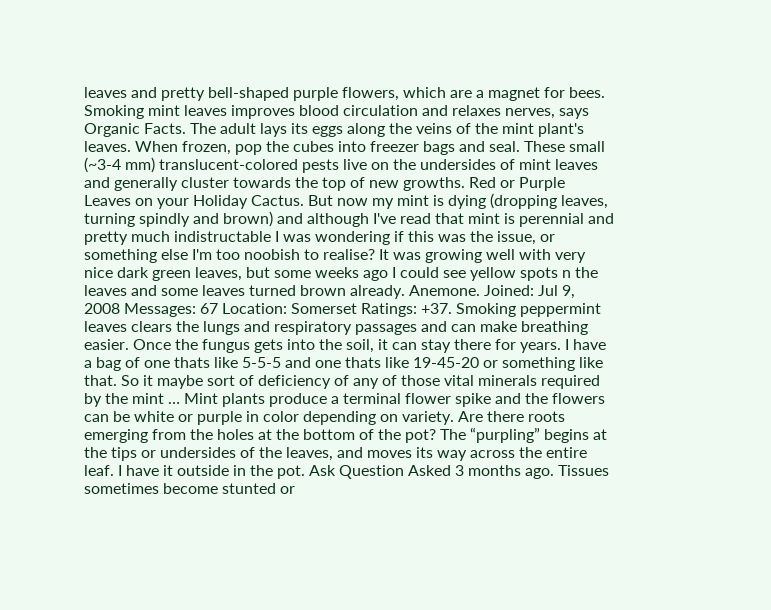leaves and pretty bell-shaped purple flowers, which are a magnet for bees. Smoking mint leaves improves blood circulation and relaxes nerves, says Organic Facts. The adult lays its eggs along the veins of the mint plant's leaves. When frozen, pop the cubes into freezer bags and seal. These small (~3-4 mm) translucent-colored pests live on the undersides of mint leaves and generally cluster towards the top of new growths. Red or Purple Leaves on your Holiday Cactus. But now my mint is dying (dropping leaves, turning spindly and brown) and although I've read that mint is perennial and pretty much indistructable I was wondering if this was the issue, or something else I'm too noobish to realise? It was growing well with very nice dark green leaves, but some weeks ago I could see yellow spots n the leaves and some leaves turned brown already. Anemone. Joined: Jul 9, 2008 Messages: 67 Location: Somerset Ratings: +37. Smoking peppermint leaves clears the lungs and respiratory passages and can make breathing easier. Once the fungus gets into the soil, it can stay there for years. I have a bag of one thats like 5-5-5 and one thats like 19-45-20 or something like that. So it maybe sort of deficiency of any of those vital minerals required by the mint … Mint plants produce a terminal flower spike and the flowers can be white or purple in color depending on variety. Are there roots emerging from the holes at the bottom of the pot? The “purpling” begins at the tips or undersides of the leaves, and moves its way across the entire leaf. I have it outside in the pot. Ask Question Asked 3 months ago. Tissues sometimes become stunted or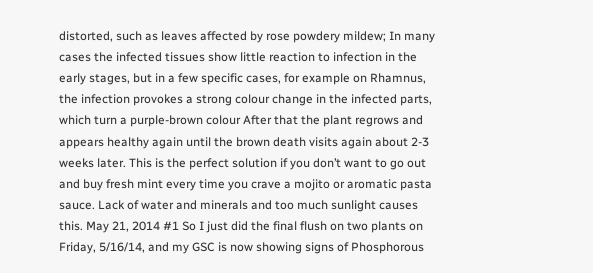distorted, such as leaves affected by rose powdery mildew; In many cases the infected tissues show little reaction to infection in the early stages, but in a few specific cases, for example on Rhamnus, the infection provokes a strong colour change in the infected parts, which turn a purple-brown colour After that the plant regrows and appears healthy again until the brown death visits again about 2-3 weeks later. This is the perfect solution if you don’t want to go out and buy fresh mint every time you crave a mojito or aromatic pasta sauce. Lack of water and minerals and too much sunlight causes this. May 21, 2014 #1 So I just did the final flush on two plants on Friday, 5/16/14, and my GSC is now showing signs of Phosphorous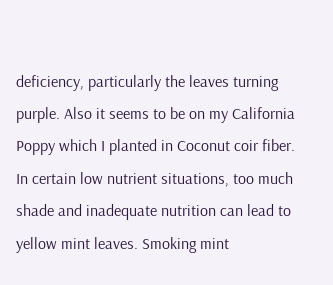deficiency, particularly the leaves turning purple. Also it seems to be on my California Poppy which I planted in Coconut coir fiber. In certain low nutrient situations, too much shade and inadequate nutrition can lead to yellow mint leaves. Smoking mint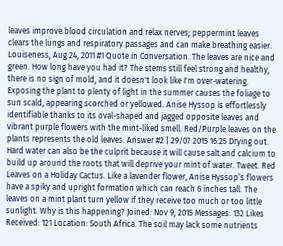leaves improve blood circulation and relax nerves; peppermint leaves clears the lungs and respiratory passages and can make breathing easier. Louiseness, Aug 24, 2011 #1 Quote in Conversation. The leaves are nice and green. How long have you had it? The stems still feel strong and healthy, there is no sign of mold, and it doesn't look like I'm over-watering. Exposing the plant to plenty of light in the summer causes the foliage to sun scald, appearing scorched or yellowed. Anise Hyssop is effortlessly identifiable thanks to its oval-shaped and jagged opposite leaves and vibrant purple flowers with the mint-liked smell. Red/Purple leaves on the plants represents the old leaves. Answer #2 | 29/07 2015 16:25 Drying out. Hard water can also be the culprit because it will cause salt and calcium to build up around the roots that will deprive your mint of water. Tweet. Red Leaves on a Holiday Cactus. Like a lavender flower, Anise Hyssop’s flowers have a spiky and upright formation which can reach 6 inches tall. The leaves on a mint plant turn yellow if they receive too much or too little sunlight. Why is this happening? Joined: Nov 9, 2015 Messages: 132 Likes Received: 121 Location: South Africa. The soil may lack some nutrients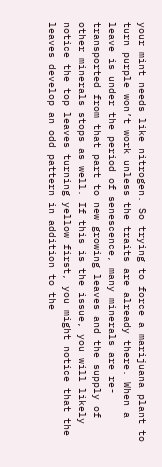your mint needs like nitrogen. So trying to force a marijuana plant to turn purple won’t work unless the traits are already there. When a leave is under the period of senescence, many minerals are re-transported from that part to new growing leaves and the supply of other minerals stops as well. If this is the issue, you will likely notice the top leaves turning yellow first, you might notice that the leaves develop an odd pattern in addition to the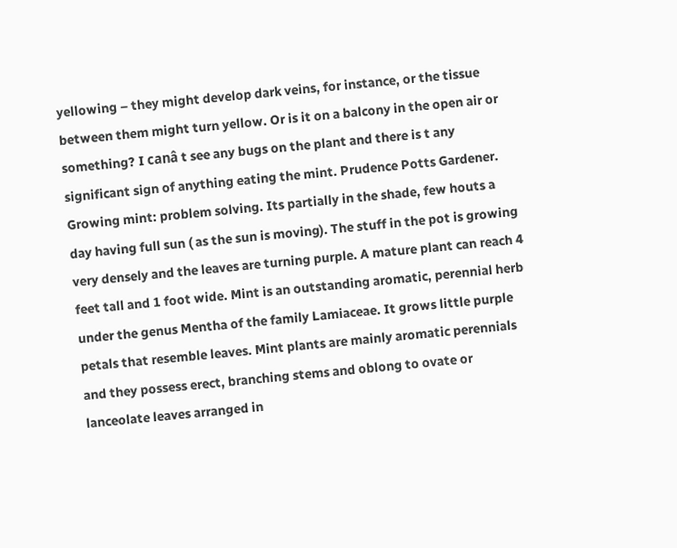yellowing – they might develop dark veins, for instance, or the tissue between them might turn yellow. Or is it on a balcony in the open air or something? I canâ t see any bugs on the plant and there is t any significant sign of anything eating the mint. Prudence Potts Gardener. Growing mint: problem solving. Its partially in the shade, few houts a day having full sun ( as the sun is moving). The stuff in the pot is growing very densely and the leaves are turning purple. A mature plant can reach 4 feet tall and 1 foot wide. Mint is an outstanding aromatic, perennial herb under the genus Mentha of the family Lamiaceae. It grows little purple petals that resemble leaves. Mint plants are mainly aromatic perennials and they possess erect, branching stems and oblong to ovate or lanceolate leaves arranged in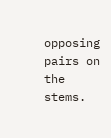opposing pairs on the stems.